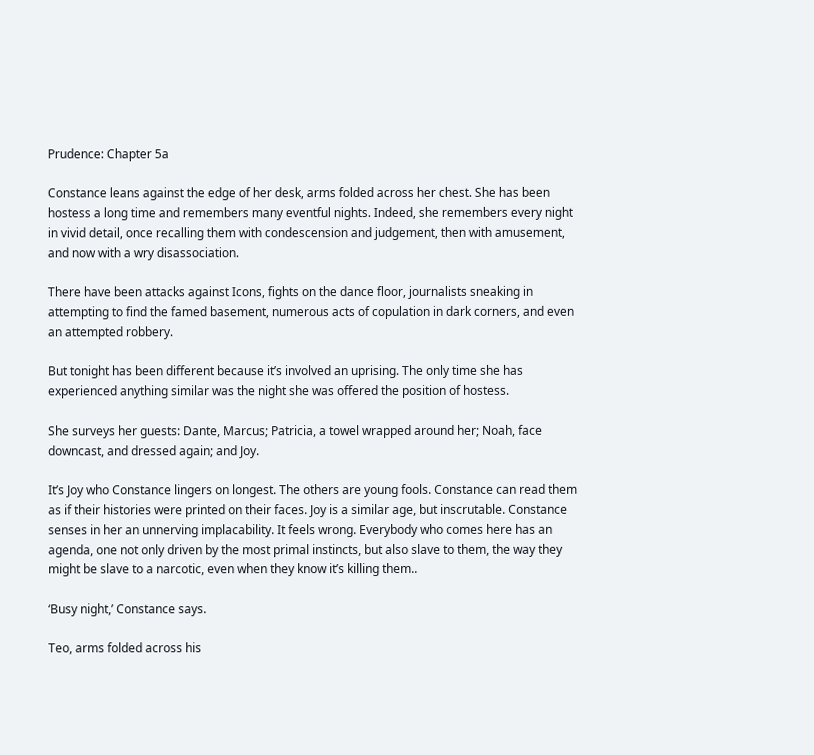Prudence: Chapter 5a

Constance leans against the edge of her desk, arms folded across her chest. She has been hostess a long time and remembers many eventful nights. Indeed, she remembers every night in vivid detail, once recalling them with condescension and judgement, then with amusement, and now with a wry disassociation.

There have been attacks against Icons, fights on the dance floor, journalists sneaking in attempting to find the famed basement, numerous acts of copulation in dark corners, and even an attempted robbery.

But tonight has been different because it’s involved an uprising. The only time she has experienced anything similar was the night she was offered the position of hostess.

She surveys her guests: Dante, Marcus; Patricia, a towel wrapped around her; Noah, face downcast, and dressed again; and Joy.

It’s Joy who Constance lingers on longest. The others are young fools. Constance can read them as if their histories were printed on their faces. Joy is a similar age, but inscrutable. Constance senses in her an unnerving implacability. It feels wrong. Everybody who comes here has an agenda, one not only driven by the most primal instincts, but also slave to them, the way they might be slave to a narcotic, even when they know it’s killing them..

‘Busy night,’ Constance says.

Teo, arms folded across his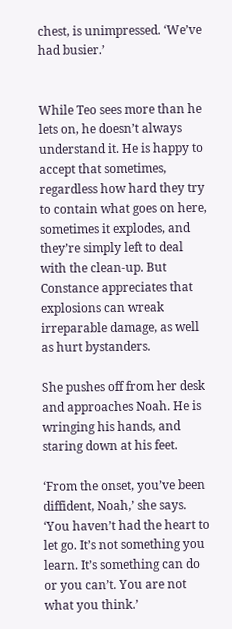chest, is unimpressed. ‘We’ve had busier.’


While Teo sees more than he lets on, he doesn’t always understand it. He is happy to accept that sometimes, regardless how hard they try to contain what goes on here, sometimes it explodes, and they’re simply left to deal with the clean-up. But Constance appreciates that explosions can wreak irreparable damage, as well as hurt bystanders.

She pushes off from her desk and approaches Noah. He is wringing his hands, and staring down at his feet.

‘From the onset, you’ve been diffident, Noah,’ she says. ‘You haven’t had the heart to let go. It’s not something you learn. It’s something can do or you can’t. You are not what you think.’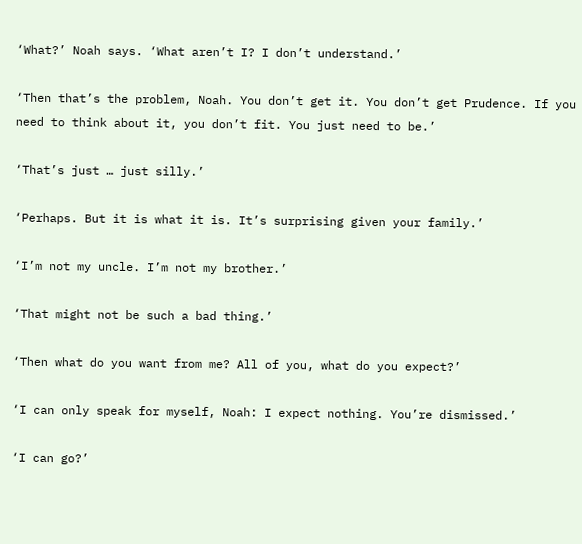‘What?’ Noah says. ‘What aren’t I? I don’t understand.’

‘Then that’s the problem, Noah. You don’t get it. You don’t get Prudence. If you need to think about it, you don’t fit. You just need to be.’

‘That’s just … just silly.’

‘Perhaps. But it is what it is. It’s surprising given your family.’

‘I’m not my uncle. I’m not my brother.’

‘That might not be such a bad thing.’

‘Then what do you want from me? All of you, what do you expect?’

‘I can only speak for myself, Noah: I expect nothing. You’re dismissed.’

‘I can go?’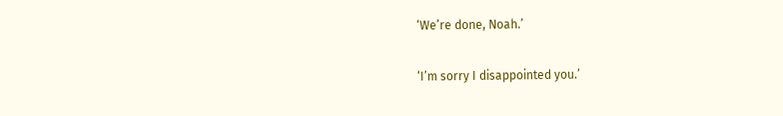‘We’re done, Noah.’

‘I’m sorry I disappointed you.’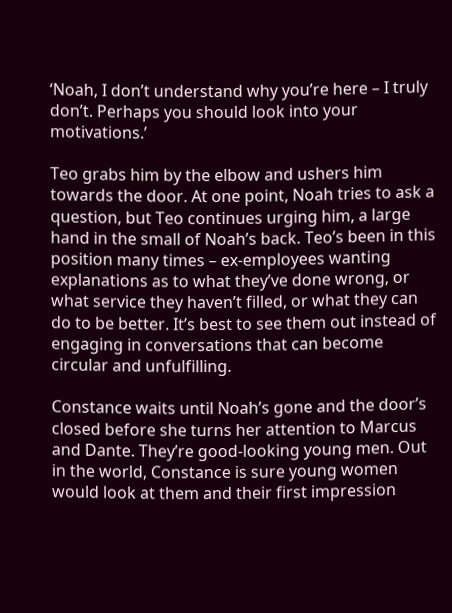‘Noah, I don’t understand why you’re here – I truly don’t. Perhaps you should look into your motivations.’

Teo grabs him by the elbow and ushers him towards the door. At one point, Noah tries to ask a question, but Teo continues urging him, a large hand in the small of Noah’s back. Teo’s been in this position many times – ex-employees wanting explanations as to what they’ve done wrong, or what service they haven’t filled, or what they can do to be better. It’s best to see them out instead of engaging in conversations that can become circular and unfulfilling.

Constance waits until Noah’s gone and the door’s closed before she turns her attention to Marcus and Dante. They’re good-looking young men. Out in the world, Constance is sure young women would look at them and their first impression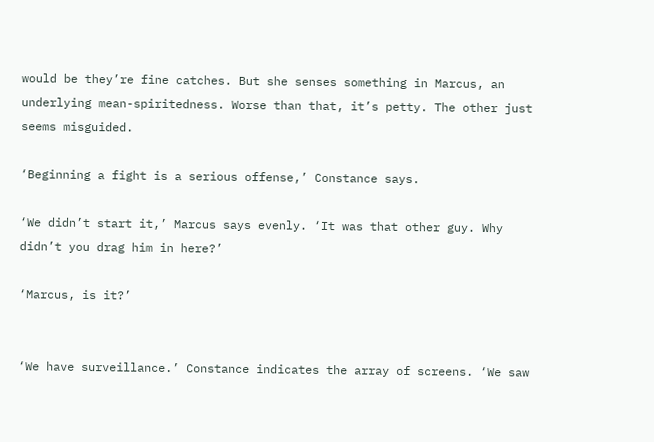would be they’re fine catches. But she senses something in Marcus, an underlying mean-spiritedness. Worse than that, it’s petty. The other just seems misguided.

‘Beginning a fight is a serious offense,’ Constance says.

‘We didn’t start it,’ Marcus says evenly. ‘It was that other guy. Why didn’t you drag him in here?’

‘Marcus, is it?’


‘We have surveillance.’ Constance indicates the array of screens. ‘We saw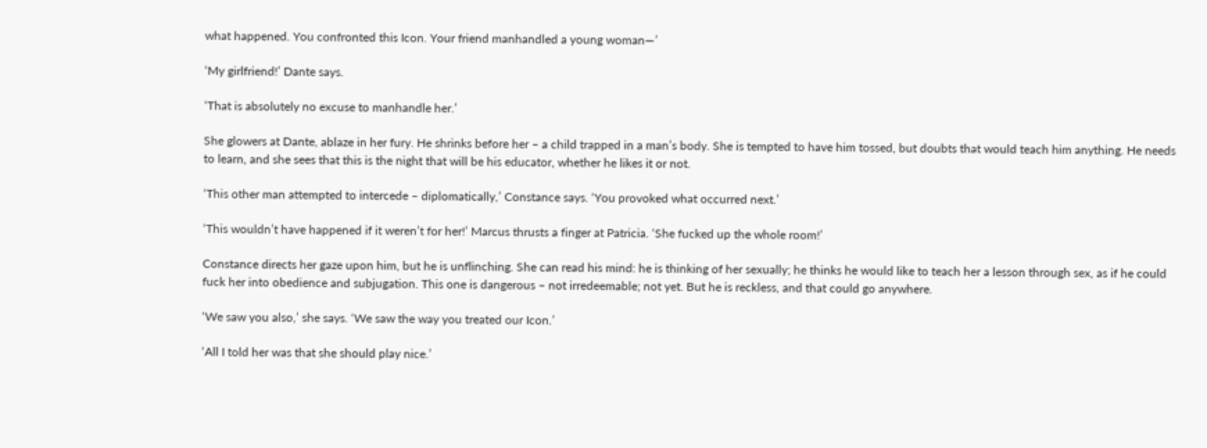what happened. You confronted this Icon. Your friend manhandled a young woman—’

‘My girlfriend!’ Dante says.

‘That is absolutely no excuse to manhandle her.’

She glowers at Dante, ablaze in her fury. He shrinks before her – a child trapped in a man’s body. She is tempted to have him tossed, but doubts that would teach him anything. He needs to learn, and she sees that this is the night that will be his educator, whether he likes it or not.

‘This other man attempted to intercede – diplomatically,’ Constance says. ‘You provoked what occurred next.’

‘This wouldn’t have happened if it weren’t for her!’ Marcus thrusts a finger at Patricia. ‘She fucked up the whole room!’

Constance directs her gaze upon him, but he is unflinching. She can read his mind: he is thinking of her sexually; he thinks he would like to teach her a lesson through sex, as if he could fuck her into obedience and subjugation. This one is dangerous – not irredeemable; not yet. But he is reckless, and that could go anywhere.

‘We saw you also,’ she says. ‘We saw the way you treated our Icon.’

‘All I told her was that she should play nice.’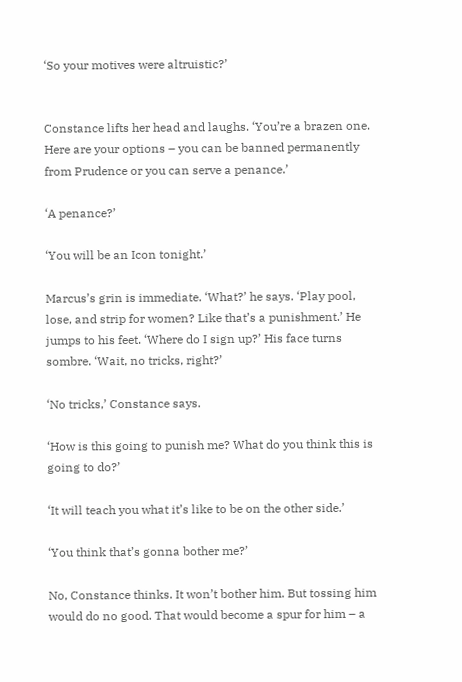‘So your motives were altruistic?’


Constance lifts her head and laughs. ‘You’re a brazen one. Here are your options – you can be banned permanently from Prudence or you can serve a penance.’

‘A penance?’

‘You will be an Icon tonight.’

Marcus’s grin is immediate. ‘What?’ he says. ‘Play pool, lose, and strip for women? Like that’s a punishment.’ He jumps to his feet. ‘Where do I sign up?’ His face turns sombre. ‘Wait, no tricks, right?’

‘No tricks,’ Constance says.

‘How is this going to punish me? What do you think this is going to do?’

‘It will teach you what it’s like to be on the other side.’

‘You think that’s gonna bother me?’

No, Constance thinks. It won’t bother him. But tossing him would do no good. That would become a spur for him – a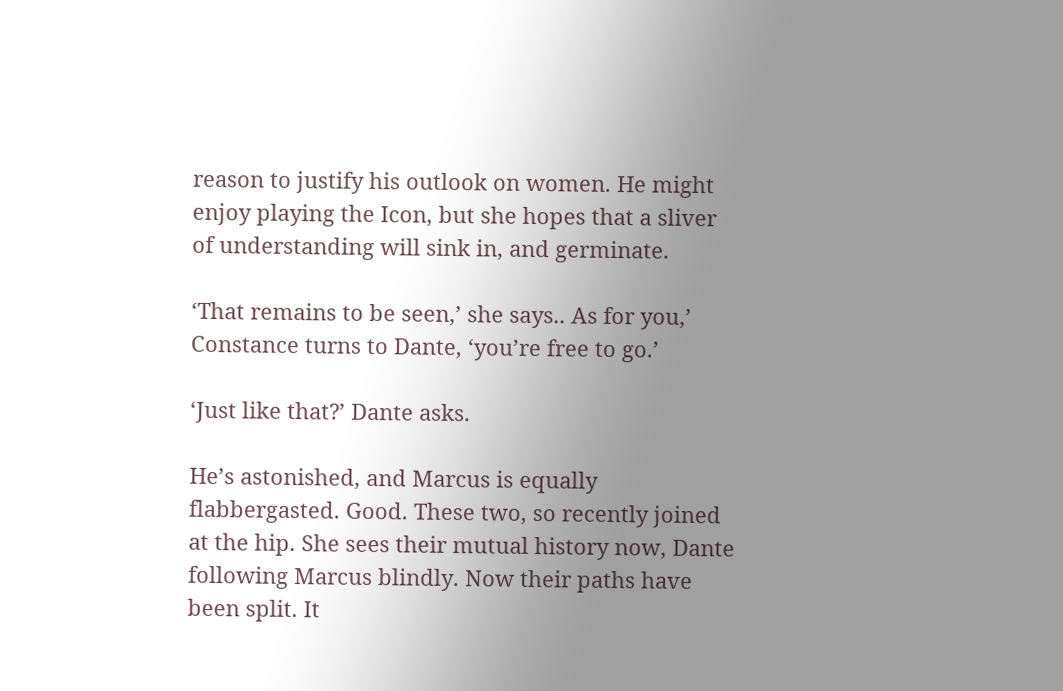reason to justify his outlook on women. He might enjoy playing the Icon, but she hopes that a sliver of understanding will sink in, and germinate.

‘That remains to be seen,’ she says.. As for you,’ Constance turns to Dante, ‘you’re free to go.’

‘Just like that?’ Dante asks.

He’s astonished, and Marcus is equally flabbergasted. Good. These two, so recently joined at the hip. She sees their mutual history now, Dante following Marcus blindly. Now their paths have been split. It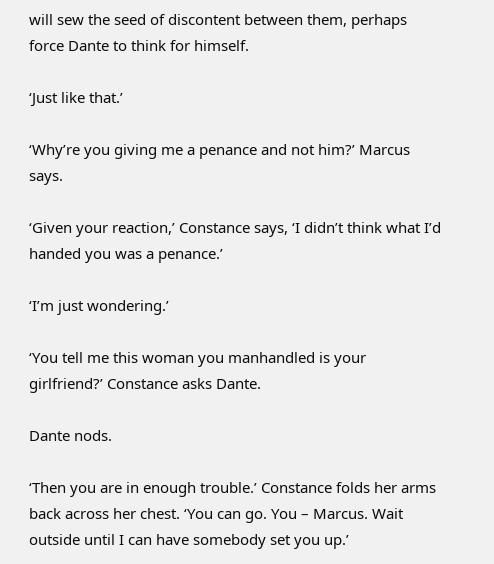will sew the seed of discontent between them, perhaps force Dante to think for himself.

‘Just like that.’

‘Why’re you giving me a penance and not him?’ Marcus says.

‘Given your reaction,’ Constance says, ‘I didn’t think what I’d handed you was a penance.’

‘I’m just wondering.’

‘You tell me this woman you manhandled is your girlfriend?’ Constance asks Dante.

Dante nods.

‘Then you are in enough trouble.’ Constance folds her arms back across her chest. ‘You can go. You – Marcus. Wait outside until I can have somebody set you up.’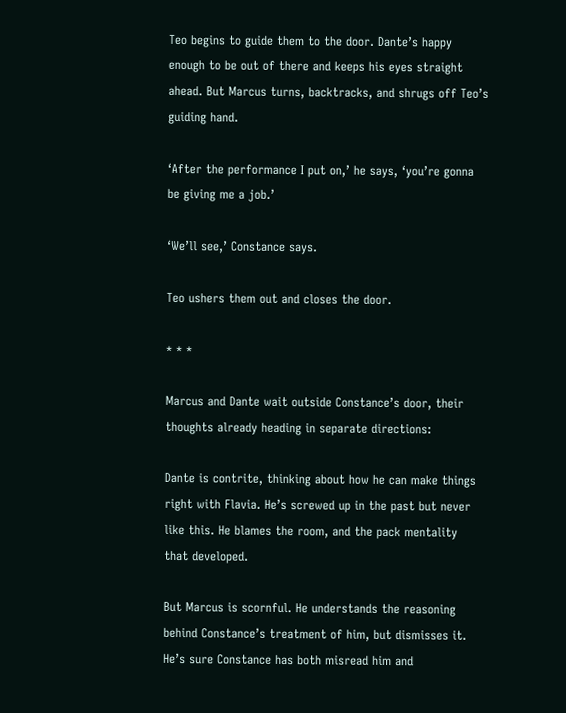Teo begins to guide them to the door. Dante’s happy enough to be out of there and keeps his eyes straight ahead. But Marcus turns, backtracks, and shrugs off Teo’s guiding hand.

‘After the performance I put on,’ he says, ‘you’re gonna be giving me a job.’

‘We’ll see,’ Constance says.

Teo ushers them out and closes the door.

* * *

Marcus and Dante wait outside Constance’s door, their thoughts already heading in separate directions:

Dante is contrite, thinking about how he can make things right with Flavia. He’s screwed up in the past but never like this. He blames the room, and the pack mentality that developed.

But Marcus is scornful. He understands the reasoning behind Constance’s treatment of him, but dismisses it. He’s sure Constance has both misread him and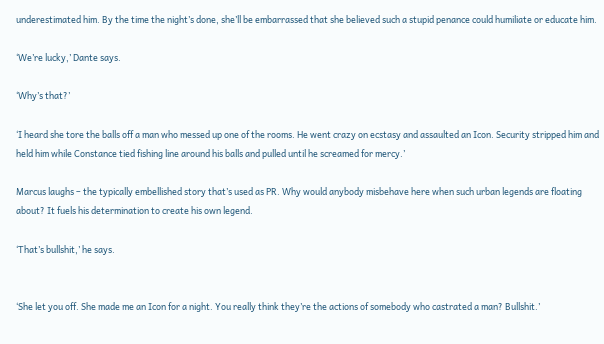underestimated him. By the time the night’s done, she’ll be embarrassed that she believed such a stupid penance could humiliate or educate him.

‘We’re lucky,’ Dante says.

‘Why’s that?’

‘I heard she tore the balls off a man who messed up one of the rooms. He went crazy on ecstasy and assaulted an Icon. Security stripped him and held him while Constance tied fishing line around his balls and pulled until he screamed for mercy.’

Marcus laughs – the typically embellished story that’s used as PR. Why would anybody misbehave here when such urban legends are floating about? It fuels his determination to create his own legend.

‘That’s bullshit,’ he says.


‘She let you off. She made me an Icon for a night. You really think they’re the actions of somebody who castrated a man? Bullshit.’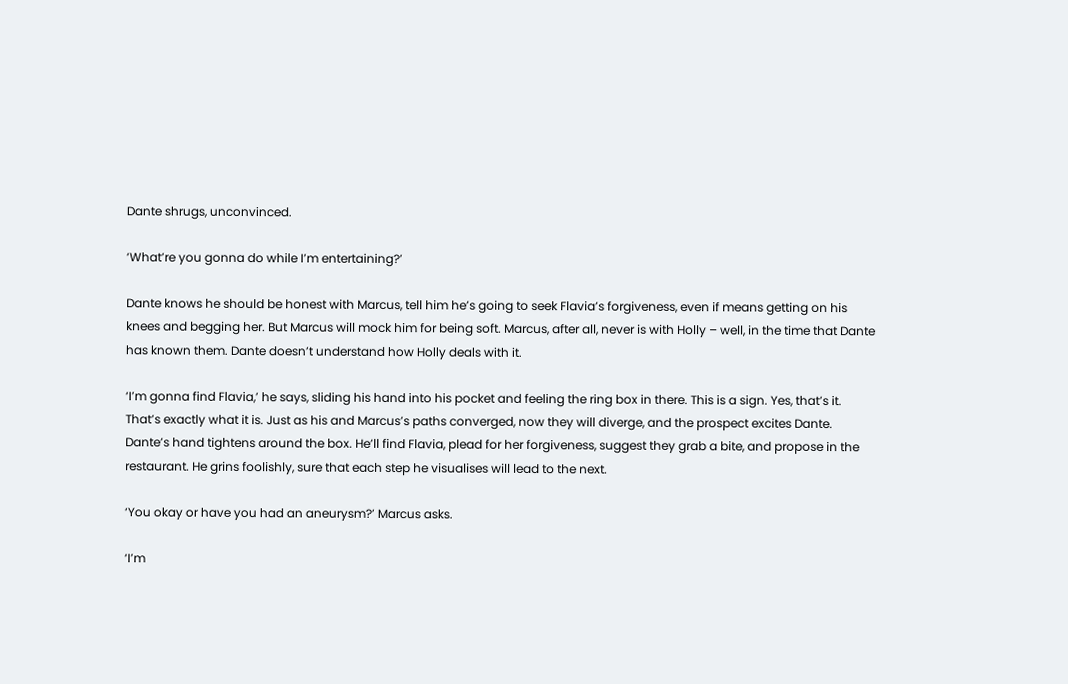Dante shrugs, unconvinced.

‘What’re you gonna do while I’m entertaining?’

Dante knows he should be honest with Marcus, tell him he’s going to seek Flavia’s forgiveness, even if means getting on his knees and begging her. But Marcus will mock him for being soft. Marcus, after all, never is with Holly – well, in the time that Dante has known them. Dante doesn’t understand how Holly deals with it.

‘I’m gonna find Flavia,’ he says, sliding his hand into his pocket and feeling the ring box in there. This is a sign. Yes, that’s it. That’s exactly what it is. Just as his and Marcus’s paths converged, now they will diverge, and the prospect excites Dante. Dante’s hand tightens around the box. He’ll find Flavia, plead for her forgiveness, suggest they grab a bite, and propose in the restaurant. He grins foolishly, sure that each step he visualises will lead to the next.

‘You okay or have you had an aneurysm?’ Marcus asks.

‘I’m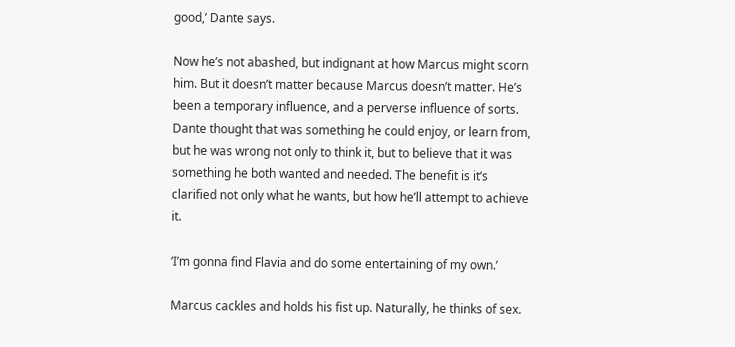good,’ Dante says.

Now he’s not abashed, but indignant at how Marcus might scorn him. But it doesn’t matter because Marcus doesn’t matter. He’s been a temporary influence, and a perverse influence of sorts. Dante thought that was something he could enjoy, or learn from, but he was wrong not only to think it, but to believe that it was something he both wanted and needed. The benefit is it’s clarified not only what he wants, but how he’ll attempt to achieve it.

‘I’m gonna find Flavia and do some entertaining of my own.’

Marcus cackles and holds his fist up. Naturally, he thinks of sex.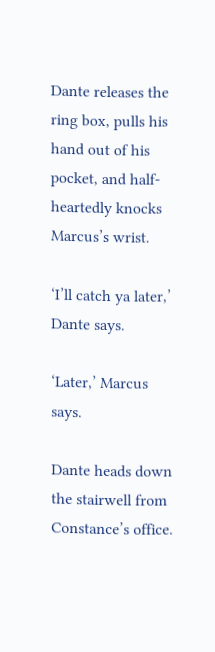Dante releases the ring box, pulls his hand out of his pocket, and half-heartedly knocks Marcus’s wrist.

‘I’ll catch ya later,’ Dante says.

‘Later,’ Marcus says.

Dante heads down the stairwell from Constance’s office.